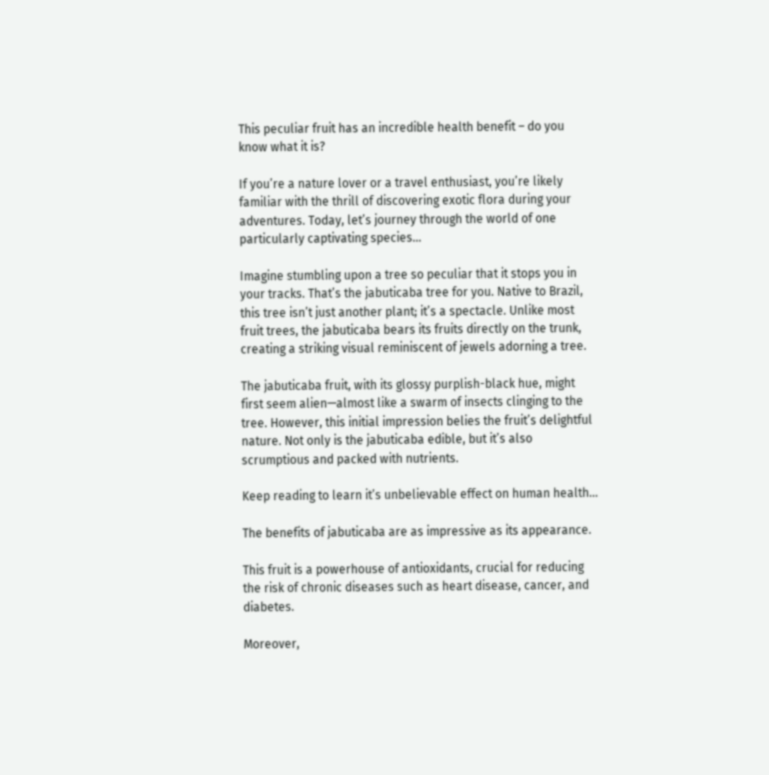This peculiar fruit has an incredible health benefit – do you know what it is?

If you’re a nature lover or a travel enthusiast, you’re likely familiar with the thrill of discovering exotic flora during your adventures. Today, let’s journey through the world of one particularly captivating species…

Imagine stumbling upon a tree so peculiar that it stops you in your tracks. That’s the jabuticaba tree for you. Native to Brazil, this tree isn’t just another plant; it’s a spectacle. Unlike most fruit trees, the jabuticaba bears its fruits directly on the trunk, creating a striking visual reminiscent of jewels adorning a tree.

The jabuticaba fruit, with its glossy purplish-black hue, might first seem alien—almost like a swarm of insects clinging to the tree. However, this initial impression belies the fruit’s delightful nature. Not only is the jabuticaba edible, but it’s also scrumptious and packed with nutrients.

Keep reading to learn it’s unbelievable effect on human health…

The benefits of jabuticaba are as impressive as its appearance.

This fruit is a powerhouse of antioxidants, crucial for reducing the risk of chronic diseases such as heart disease, cancer, and diabetes.

Moreover,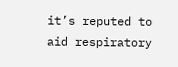it’s reputed to aid respiratory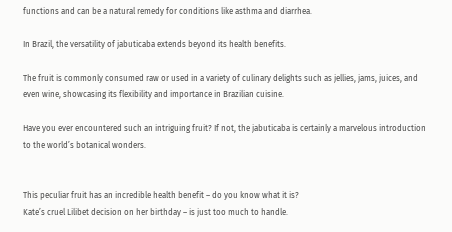functions and can be a natural remedy for conditions like asthma and diarrhea.

In Brazil, the versatility of jabuticaba extends beyond its health benefits.

The fruit is commonly consumed raw or used in a variety of culinary delights such as jellies, jams, juices, and even wine, showcasing its flexibility and importance in Brazilian cuisine.

Have you ever encountered such an intriguing fruit? If not, the jabuticaba is certainly a marvelous introduction to the world’s botanical wonders.


This peculiar fruit has an incredible health benefit – do you know what it is?
Kate’s cruel Lilibet decision on her birthday – is just too much to handle.